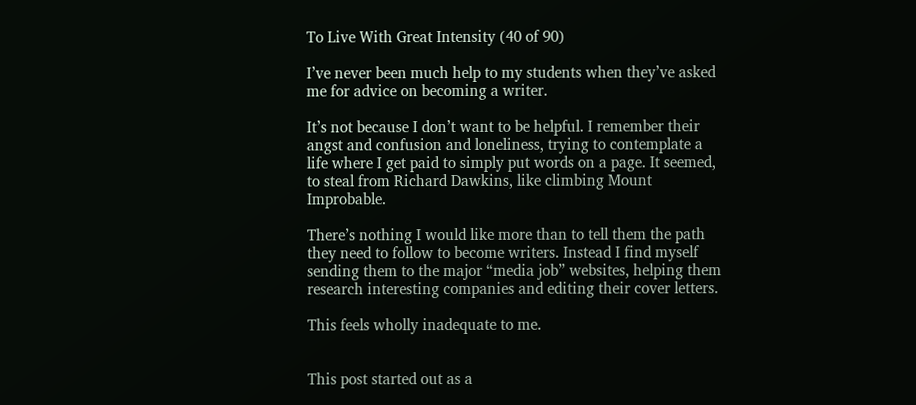To Live With Great Intensity (40 of 90)

I’ve never been much help to my students when they’ve asked me for advice on becoming a writer.

It’s not because I don’t want to be helpful. I remember their angst and confusion and loneliness, trying to contemplate a life where I get paid to simply put words on a page. It seemed, to steal from Richard Dawkins, like climbing Mount Improbable.

There’s nothing I would like more than to tell them the path they need to follow to become writers. Instead I find myself sending them to the major “media job” websites, helping them research interesting companies and editing their cover letters.

This feels wholly inadequate to me.


This post started out as a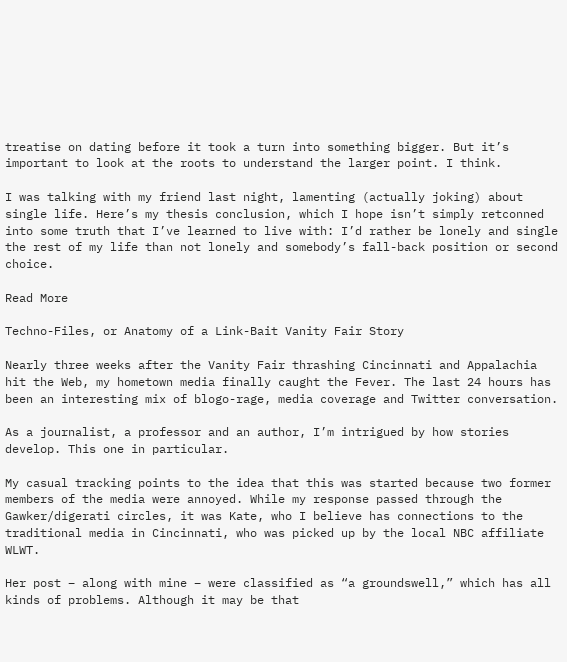treatise on dating before it took a turn into something bigger. But it’s important to look at the roots to understand the larger point. I think.

I was talking with my friend last night, lamenting (actually joking) about single life. Here’s my thesis conclusion, which I hope isn’t simply retconned into some truth that I’ve learned to live with: I’d rather be lonely and single the rest of my life than not lonely and somebody’s fall-back position or second choice.

Read More

Techno-Files, or Anatomy of a Link-Bait Vanity Fair Story

Nearly three weeks after the Vanity Fair thrashing Cincinnati and Appalachia hit the Web, my hometown media finally caught the Fever. The last 24 hours has been an interesting mix of blogo-rage, media coverage and Twitter conversation.

As a journalist, a professor and an author, I’m intrigued by how stories develop. This one in particular.

My casual tracking points to the idea that this was started because two former members of the media were annoyed. While my response passed through the Gawker/digerati circles, it was Kate, who I believe has connections to the traditional media in Cincinnati, who was picked up by the local NBC affiliate WLWT.

Her post – along with mine – were classified as “a groundswell,” which has all kinds of problems. Although it may be that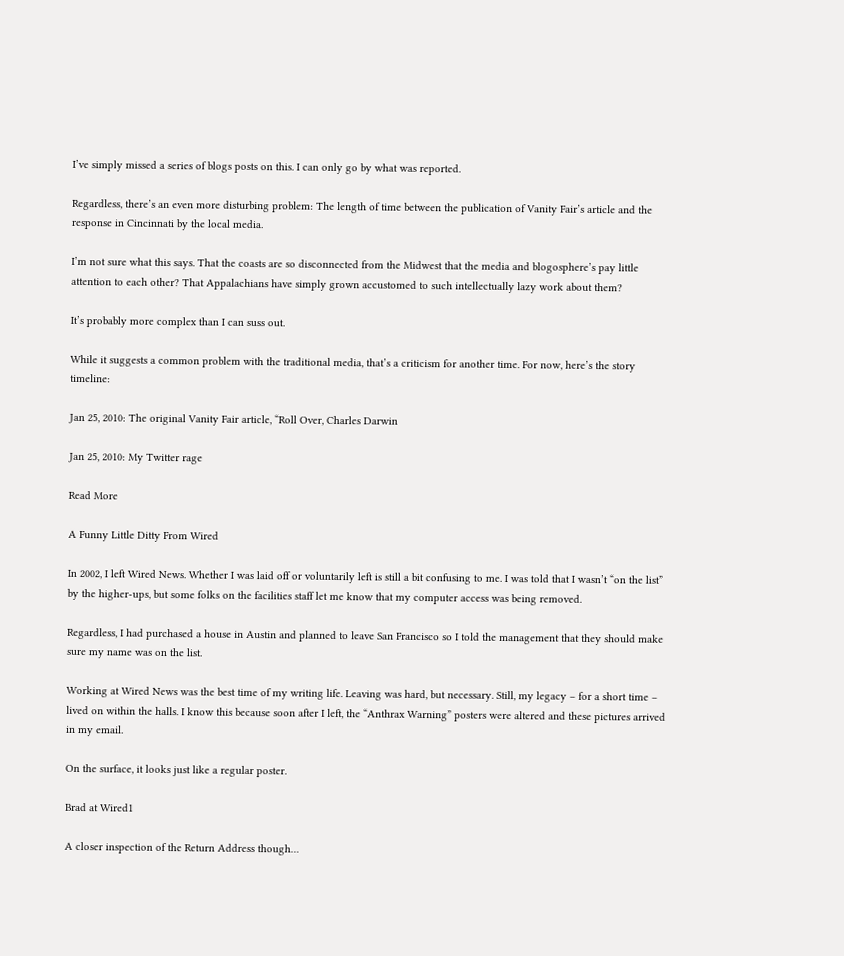I’ve simply missed a series of blogs posts on this. I can only go by what was reported.

Regardless, there’s an even more disturbing problem: The length of time between the publication of Vanity Fair’s article and the response in Cincinnati by the local media.

I’m not sure what this says. That the coasts are so disconnected from the Midwest that the media and blogosphere’s pay little attention to each other? That Appalachians have simply grown accustomed to such intellectually lazy work about them?

It’s probably more complex than I can suss out.

While it suggests a common problem with the traditional media, that’s a criticism for another time. For now, here’s the story timeline:

Jan 25, 2010: The original Vanity Fair article, “Roll Over, Charles Darwin

Jan 25, 2010: My Twitter rage

Read More

A Funny Little Ditty From Wired

In 2002, I left Wired News. Whether I was laid off or voluntarily left is still a bit confusing to me. I was told that I wasn’t “on the list” by the higher-ups, but some folks on the facilities staff let me know that my computer access was being removed.

Regardless, I had purchased a house in Austin and planned to leave San Francisco so I told the management that they should make sure my name was on the list.

Working at Wired News was the best time of my writing life. Leaving was hard, but necessary. Still, my legacy – for a short time – lived on within the halls. I know this because soon after I left, the “Anthrax Warning” posters were altered and these pictures arrived in my email.

On the surface, it looks just like a regular poster.

Brad at Wired1

A closer inspection of the Return Address though…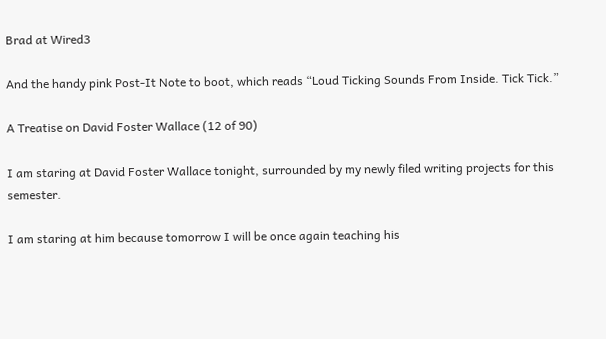Brad at Wired3

And the handy pink Post-It Note to boot, which reads “Loud Ticking Sounds From Inside. Tick Tick.”

A Treatise on David Foster Wallace (12 of 90)

I am staring at David Foster Wallace tonight, surrounded by my newly filed writing projects for this semester.

I am staring at him because tomorrow I will be once again teaching his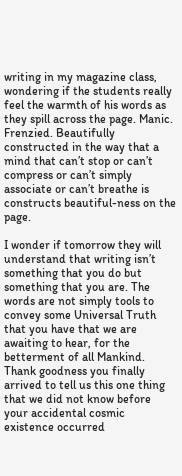writing in my magazine class, wondering if the students really feel the warmth of his words as they spill across the page. Manic. Frenzied. Beautifully constructed in the way that a mind that can’t stop or can’t compress or can’t simply associate or can’t breathe is constructs beautiful-ness on the page.

I wonder if tomorrow they will understand that writing isn’t something that you do but something that you are. The words are not simply tools to convey some Universal Truth that you have that we are awaiting to hear, for the betterment of all Mankind. Thank goodness you finally arrived to tell us this one thing that we did not know before your accidental cosmic existence occurred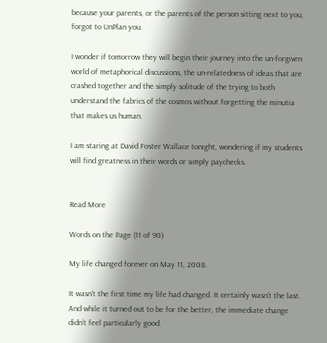because your parents, or the parents of the person sitting next to you, forgot to UnPlan you.

I wonder if tomorrow they will begin their journey into the un-forgiven world of metaphorical discussions, the un-relatedness of ideas that are crashed together and the simply solitude of the trying to both understand the fabrics of the cosmos without forgetting the minutia that makes us human.

I am staring at David Foster Wallace tonight, wondering if my students will find greatness in their words or simply paychecks.


Read More

Words on the Page (11 of 90)

My life changed forever on May 11, 2008.

It wasn’t the first time my life had changed. It certainly wasn’t the last. And while it turned out to be for the better, the immediate change didn’t feel particularly good.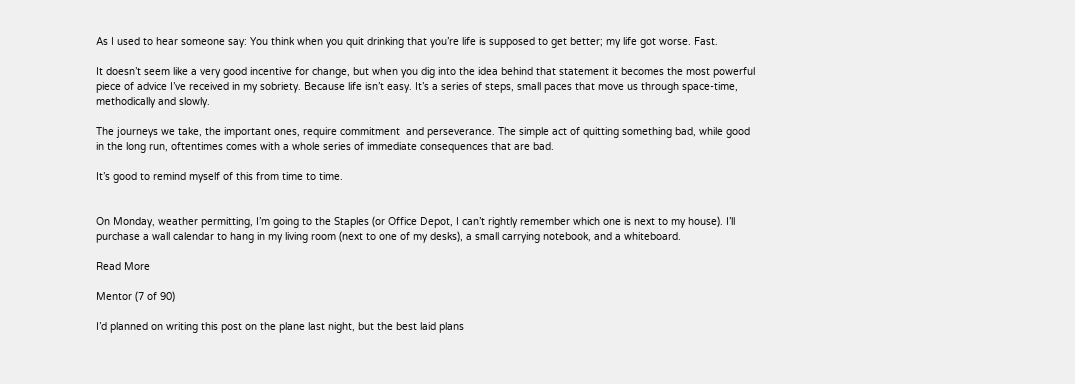As I used to hear someone say: You think when you quit drinking that you’re life is supposed to get better; my life got worse. Fast.

It doesn’t seem like a very good incentive for change, but when you dig into the idea behind that statement it becomes the most powerful piece of advice I’ve received in my sobriety. Because life isn’t easy. It’s a series of steps, small paces that move us through space-time, methodically and slowly.

The journeys we take, the important ones, require commitment  and perseverance. The simple act of quitting something bad, while good in the long run, oftentimes comes with a whole series of immediate consequences that are bad.

It’s good to remind myself of this from time to time.


On Monday, weather permitting, I’m going to the Staples (or Office Depot, I can’t rightly remember which one is next to my house). I’ll purchase a wall calendar to hang in my living room (next to one of my desks), a small carrying notebook, and a whiteboard.

Read More

Mentor (7 of 90)

I’d planned on writing this post on the plane last night, but the best laid plans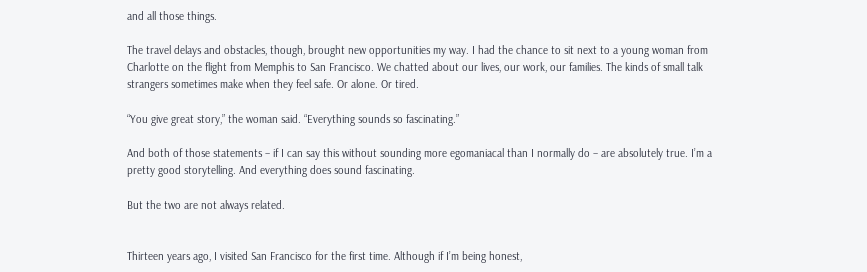and all those things.

The travel delays and obstacles, though, brought new opportunities my way. I had the chance to sit next to a young woman from Charlotte on the flight from Memphis to San Francisco. We chatted about our lives, our work, our families. The kinds of small talk strangers sometimes make when they feel safe. Or alone. Or tired.

“You give great story,” the woman said. “Everything sounds so fascinating.”

And both of those statements – if I can say this without sounding more egomaniacal than I normally do – are absolutely true. I’m a pretty good storytelling. And everything does sound fascinating.

But the two are not always related.


Thirteen years ago, I visited San Francisco for the first time. Although if I’m being honest,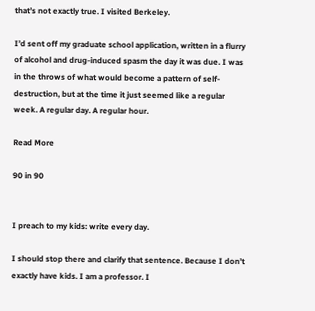that’s not exactly true. I visited Berkeley.

I’d sent off my graduate school application, written in a flurry of alcohol and drug-induced spasm the day it was due. I was in the throws of what would become a pattern of self-destruction, but at the time it just seemed like a regular week. A regular day. A regular hour.

Read More

90 in 90


I preach to my kids: write every day.

I should stop there and clarify that sentence. Because I don’t exactly have kids. I am a professor. I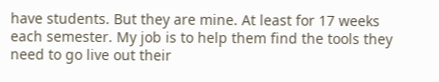have students. But they are mine. At least for 17 weeks each semester. My job is to help them find the tools they need to go live out their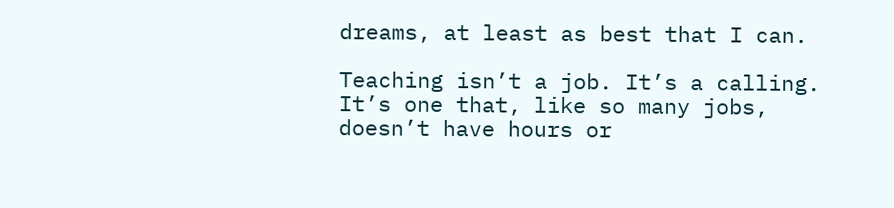dreams, at least as best that I can.

Teaching isn’t a job. It’s a calling. It’s one that, like so many jobs, doesn’t have hours or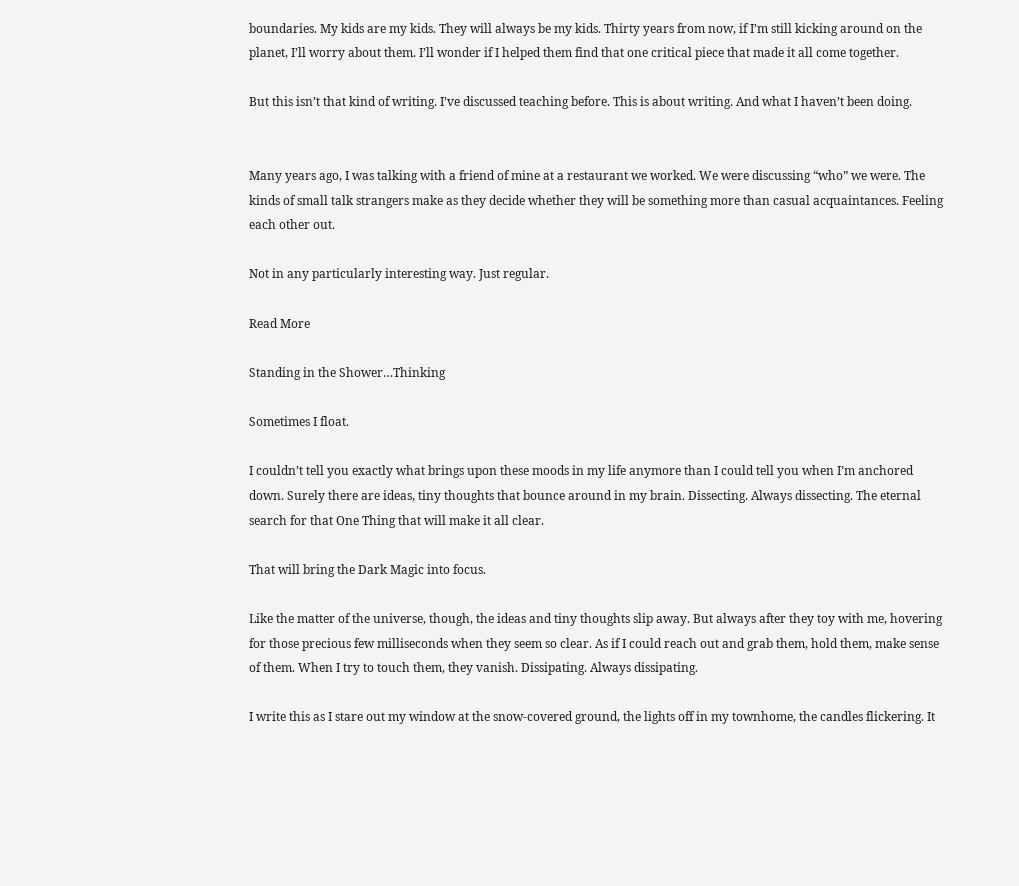boundaries. My kids are my kids. They will always be my kids. Thirty years from now, if I’m still kicking around on the planet, I’ll worry about them. I’ll wonder if I helped them find that one critical piece that made it all come together.

But this isn’t that kind of writing. I’ve discussed teaching before. This is about writing. And what I haven’t been doing.


Many years ago, I was talking with a friend of mine at a restaurant we worked. We were discussing “who” we were. The kinds of small talk strangers make as they decide whether they will be something more than casual acquaintances. Feeling each other out.

Not in any particularly interesting way. Just regular.

Read More

Standing in the Shower…Thinking

Sometimes I float.

I couldn’t tell you exactly what brings upon these moods in my life anymore than I could tell you when I’m anchored down. Surely there are ideas, tiny thoughts that bounce around in my brain. Dissecting. Always dissecting. The eternal search for that One Thing that will make it all clear.

That will bring the Dark Magic into focus.

Like the matter of the universe, though, the ideas and tiny thoughts slip away. But always after they toy with me, hovering for those precious few milliseconds when they seem so clear. As if I could reach out and grab them, hold them, make sense of them. When I try to touch them, they vanish. Dissipating. Always dissipating.

I write this as I stare out my window at the snow-covered ground, the lights off in my townhome, the candles flickering. It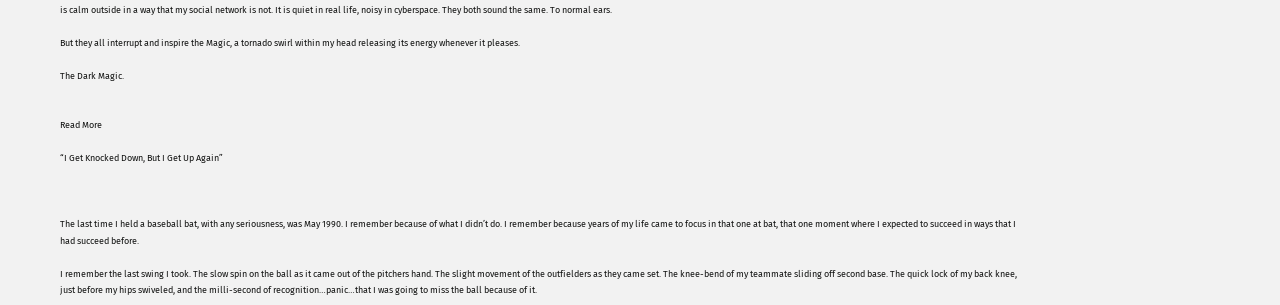is calm outside in a way that my social network is not. It is quiet in real life, noisy in cyberspace. They both sound the same. To normal ears.

But they all interrupt and inspire the Magic, a tornado swirl within my head releasing its energy whenever it pleases.

The Dark Magic.


Read More

“I Get Knocked Down, But I Get Up Again”



The last time I held a baseball bat, with any seriousness, was May 1990. I remember because of what I didn’t do. I remember because years of my life came to focus in that one at bat, that one moment where I expected to succeed in ways that I had succeed before.

I remember the last swing I took. The slow spin on the ball as it came out of the pitchers hand. The slight movement of the outfielders as they came set. The knee-bend of my teammate sliding off second base. The quick lock of my back knee, just before my hips swiveled, and the milli-second of recognition…panic…that I was going to miss the ball because of it.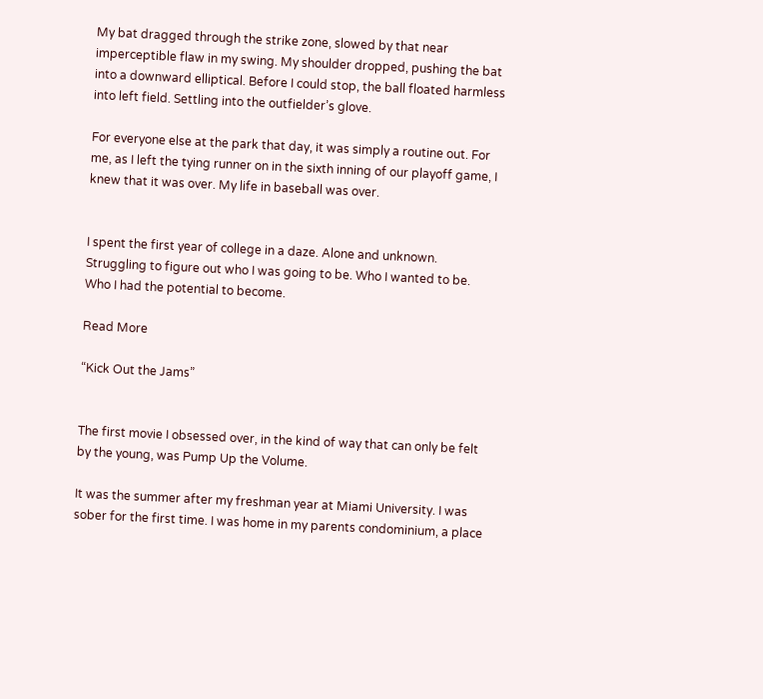My bat dragged through the strike zone, slowed by that near imperceptible flaw in my swing. My shoulder dropped, pushing the bat into a downward elliptical. Before I could stop, the ball floated harmless into left field. Settling into the outfielder’s glove.

For everyone else at the park that day, it was simply a routine out. For me, as I left the tying runner on in the sixth inning of our playoff game, I knew that it was over. My life in baseball was over.


I spent the first year of college in a daze. Alone and unknown. Struggling to figure out who I was going to be. Who I wanted to be. Who I had the potential to become.

Read More

“Kick Out the Jams”


The first movie I obsessed over, in the kind of way that can only be felt by the young, was Pump Up the Volume.

It was the summer after my freshman year at Miami University. I was sober for the first time. I was home in my parents condominium, a place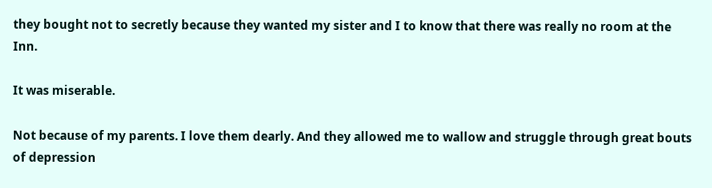they bought not to secretly because they wanted my sister and I to know that there was really no room at the Inn.

It was miserable.

Not because of my parents. I love them dearly. And they allowed me to wallow and struggle through great bouts of depression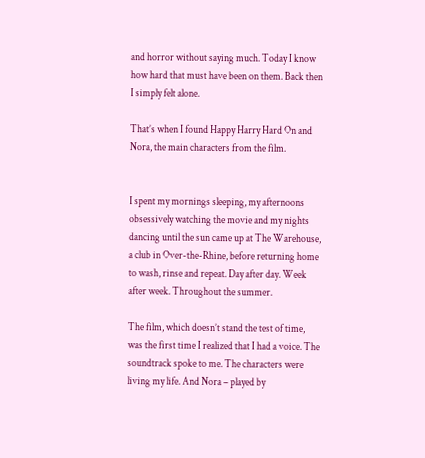and horror without saying much. Today I know how hard that must have been on them. Back then I simply felt alone.

That’s when I found Happy Harry Hard On and Nora, the main characters from the film.


I spent my mornings sleeping, my afternoons obsessively watching the movie and my nights dancing until the sun came up at The Warehouse, a club in Over-the-Rhine, before returning home to wash, rinse and repeat. Day after day. Week after week. Throughout the summer.

The film, which doesn’t stand the test of time, was the first time I realized that I had a voice. The soundtrack spoke to me. The characters were living my life. And Nora – played by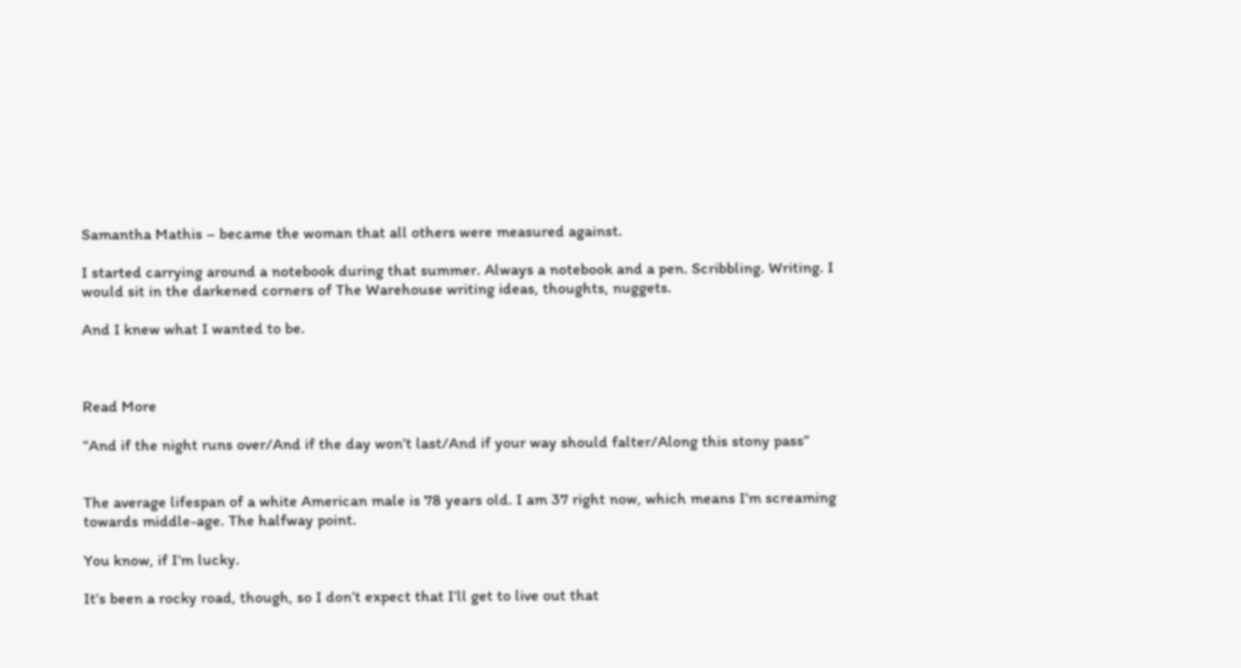Samantha Mathis – became the woman that all others were measured against.

I started carrying around a notebook during that summer. Always a notebook and a pen. Scribbling. Writing. I would sit in the darkened corners of The Warehouse writing ideas, thoughts, nuggets.

And I knew what I wanted to be.



Read More

“And if the night runs over/And if the day won’t last/And if your way should falter/Along this stony pass”


The average lifespan of a white American male is 78 years old. I am 37 right now, which means I’m screaming towards middle-age. The halfway point.

You know, if I’m lucky.

It’s been a rocky road, though, so I don’t expect that I’ll get to live out that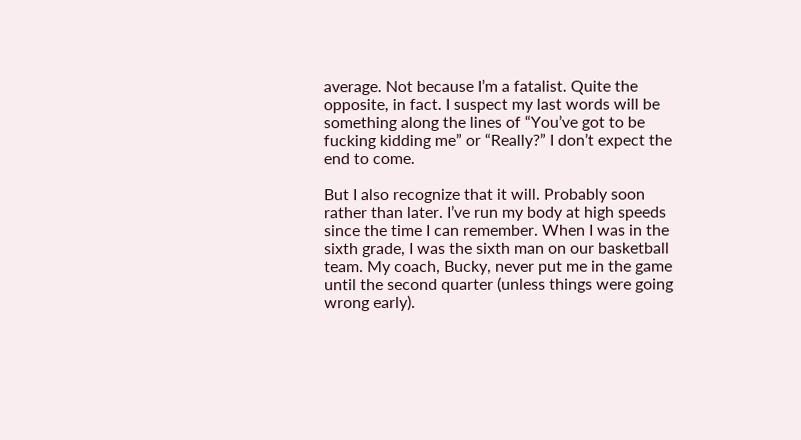average. Not because I’m a fatalist. Quite the opposite, in fact. I suspect my last words will be something along the lines of “You’ve got to be fucking kidding me” or “Really?” I don’t expect the end to come.

But I also recognize that it will. Probably soon rather than later. I’ve run my body at high speeds since the time I can remember. When I was in the sixth grade, I was the sixth man on our basketball team. My coach, Bucky, never put me in the game until the second quarter (unless things were going wrong early).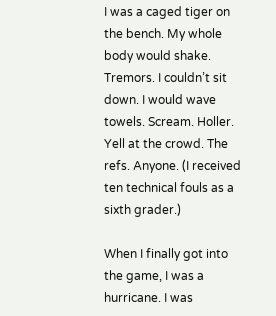I was a caged tiger on the bench. My whole body would shake. Tremors. I couldn’t sit down. I would wave towels. Scream. Holler. Yell at the crowd. The refs. Anyone. (I received ten technical fouls as a sixth grader.)

When I finally got into the game, I was a hurricane. I was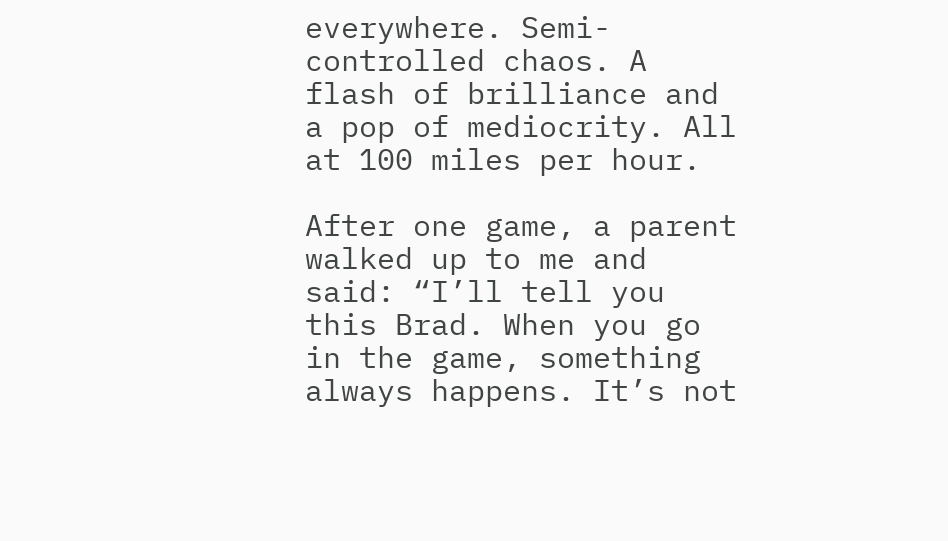everywhere. Semi-controlled chaos. A flash of brilliance and a pop of mediocrity. All at 100 miles per hour.

After one game, a parent walked up to me and said: “I’ll tell you this Brad. When you go in the game, something always happens. It’s not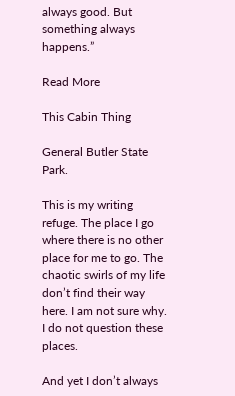always good. But something always happens.”

Read More

This Cabin Thing

General Butler State Park.

This is my writing refuge. The place I go where there is no other place for me to go. The chaotic swirls of my life don’t find their way here. I am not sure why. I do not question these places.

And yet I don’t always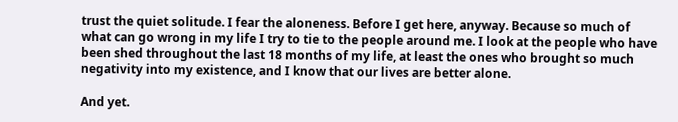trust the quiet solitude. I fear the aloneness. Before I get here, anyway. Because so much of what can go wrong in my life I try to tie to the people around me. I look at the people who have been shed throughout the last 18 months of my life, at least the ones who brought so much negativity into my existence, and I know that our lives are better alone.

And yet.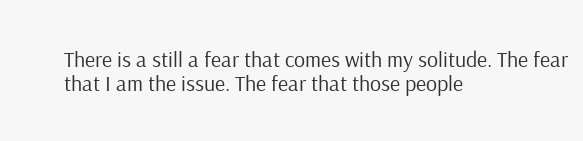There is a still a fear that comes with my solitude. The fear that I am the issue. The fear that those people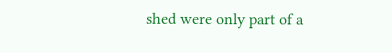shed were only part of a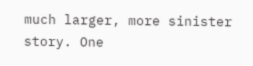much larger, more sinister story. One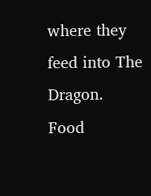where they feed into The Dragon. Food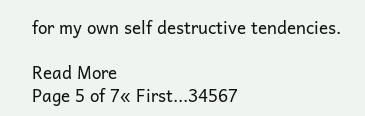for my own self destructive tendencies.

Read More
Page 5 of 7« First...34567